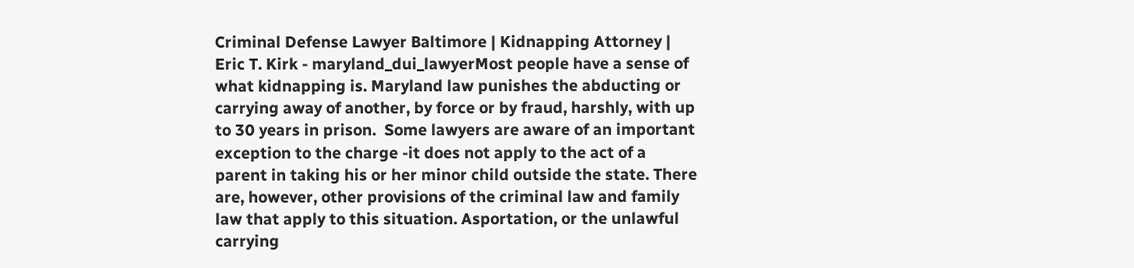Criminal Defense Lawyer Baltimore | Kidnapping Attorney | Eric T. Kirk - maryland_dui_lawyerMost people have a sense of what kidnapping is. Maryland law punishes the abducting or carrying away of another, by force or by fraud, harshly, with up to 30 years in prison.  Some lawyers are aware of an important exception to the charge -it does not apply to the act of a parent in taking his or her minor child outside the state. There are, however, other provisions of the criminal law and family law that apply to this situation. Asportation, or the unlawful carrying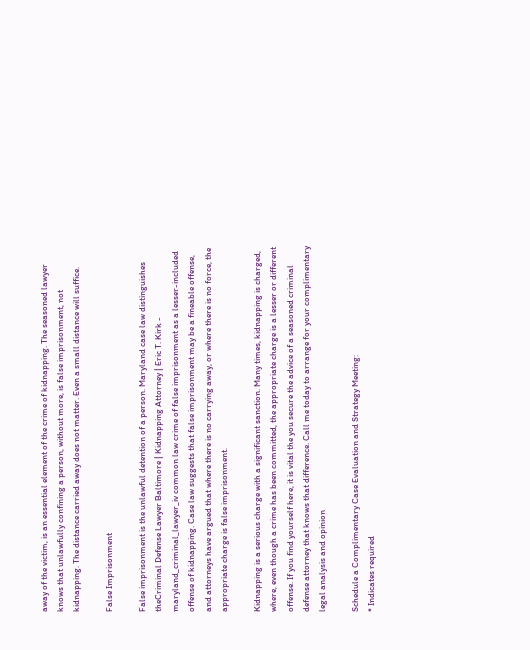away of the victim, is an essential element of the crime of kidnapping. The seasoned lawyer knows that unlawfully confining a person, without more, is false imprisonment, not kidnapping. The distance carried away does not matter. Even a small distance will suffice.

False Imprisonment

False imprisonment is the unlawful detention of a person. Maryland case law distinguishes theCriminal Defense Lawyer Baltimore | Kidnapping Attorney | Eric T. Kirk - maryland_criminal_lawyer_iv common law crime of false imprisonment as a lesser-included offense of kidnapping. Case law suggests that false imprisonment may be a fineable offense, and attorneys have argued that where there is no carrying away, or where there is no force, the appropriate charge is false imprisonment.

Kidnapping is a serious charge with a significant sanction. Many times, kidnapping is charged, where, even though a crime has been committed, the appropriate charge is a lesser or different offense. If you find yourself here, it is vital the you secure the advice of a seasoned criminal defense attorney that knows that difference. Call me today to arrange for your complimentary legal analysis and opinion

Schedule a Complimentary Case Evaluation and Strategy Meeting:
* Indicates required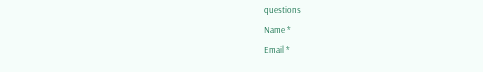questions
Name *
Email *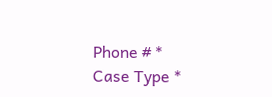Phone # *
Case Type *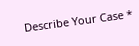Describe Your Case *